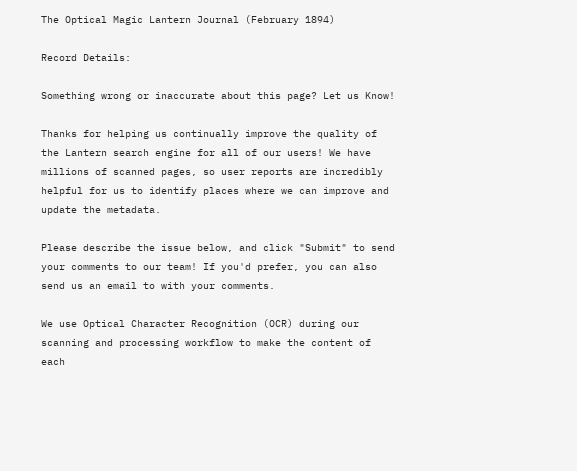The Optical Magic Lantern Journal (February 1894)

Record Details:

Something wrong or inaccurate about this page? Let us Know!

Thanks for helping us continually improve the quality of the Lantern search engine for all of our users! We have millions of scanned pages, so user reports are incredibly helpful for us to identify places where we can improve and update the metadata.

Please describe the issue below, and click "Submit" to send your comments to our team! If you'd prefer, you can also send us an email to with your comments.

We use Optical Character Recognition (OCR) during our scanning and processing workflow to make the content of each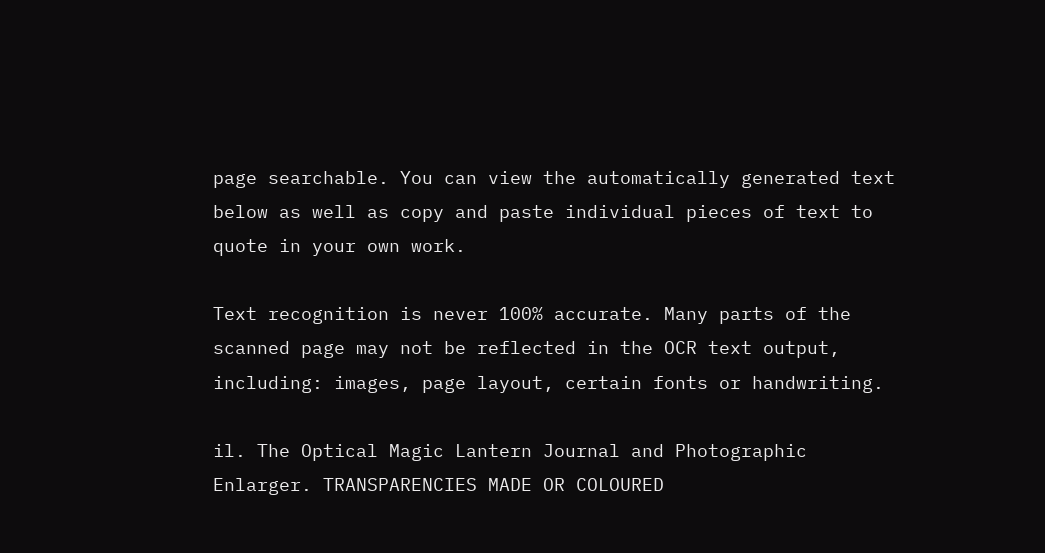page searchable. You can view the automatically generated text below as well as copy and paste individual pieces of text to quote in your own work.

Text recognition is never 100% accurate. Many parts of the scanned page may not be reflected in the OCR text output, including: images, page layout, certain fonts or handwriting.

il. The Optical Magic Lantern Journal and Photographic Enlarger. TRANSPARENCIES MADE OR COLOURED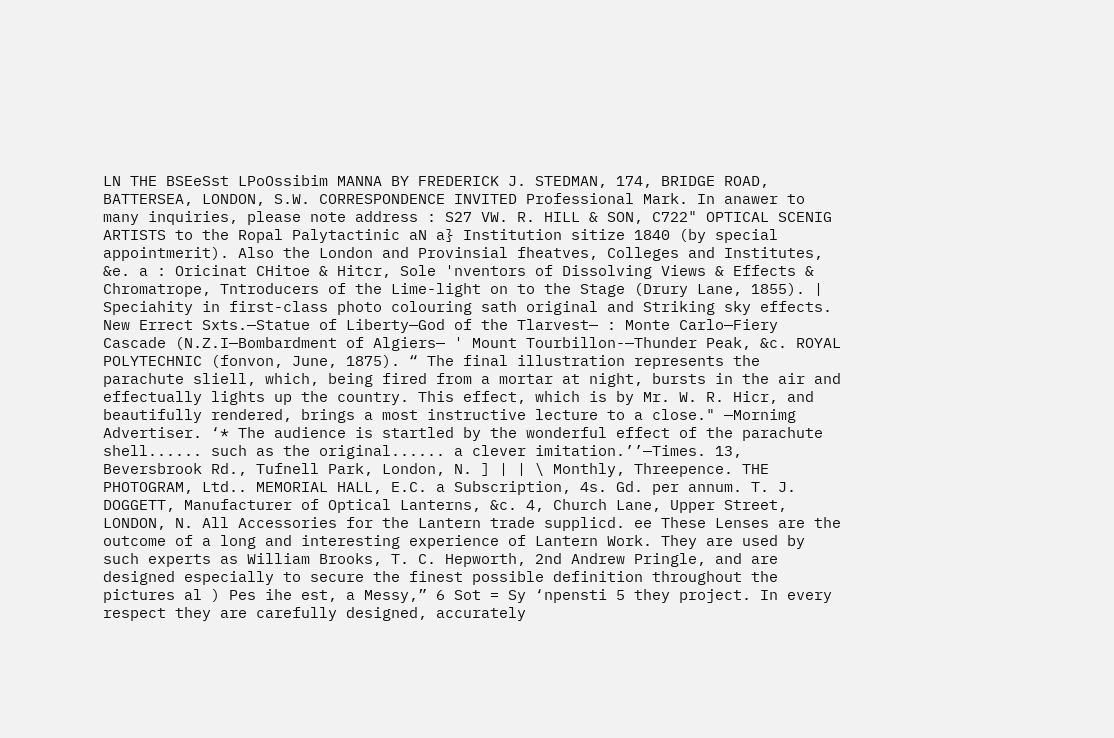LN THE BSEeSst LPoOssibim MANNA BY FREDERICK J. STEDMAN, 174, BRIDGE ROAD, BATTERSEA, LONDON, S.W. CORRESPONDENCE INVITED Professional Mark. In anawer to many inquiries, please note address : S27 VW. R. HILL & SON, C722" OPTICAL SCENIG ARTISTS to the Ropal Palytactinic aN a} Institution sitize 1840 (by special appointmerit). Also the London and Provinsial fheatves, Colleges and Institutes, &e. a : Oricinat CHitoe & Hitcr, Sole 'nventors of Dissolving Views & Effects & Chromatrope, Tntroducers of the Lime-light on to the Stage (Drury Lane, 1855). | Speciahity in first-class photo colouring sath original and Striking sky effects. New Errect Sxts.—Statue of Liberty—God of the Tlarvest— : Monte Carlo—Fiery Cascade (N.Z.I—Bombardment of Algiers— ' Mount Tourbillon-—Thunder Peak, &c. ROYAL POLYTECHNIC (fonvon, June, 1875). “ The final illustration represents the parachute sliell, which, being fired from a mortar at night, bursts in the air and effectually lights up the country. This effect, which is by Mr. W. R. Hicr, and beautifully rendered, brings a most instructive lecture to a close." —Mornimg Advertiser. ‘* The audience is startled by the wonderful effect of the parachute shell...... such as the original...... a clever imitation.’’—Times. 13, Beversbrook Rd., Tufnell Park, London, N. ] | | \ Monthly, Threepence. THE PHOTOGRAM, Ltd.. MEMORIAL HALL, E.C. a Subscription, 4s. Gd. per annum. T. J. DOGGETT, Manufacturer of Optical Lanterns, &c. 4, Church Lane, Upper Street, LONDON, N. All Accessories for the Lantern trade supplicd. ee These Lenses are the outcome of a long and interesting experience of Lantern Work. They are used by such experts as William Brooks, T. C. Hepworth, 2nd Andrew Pringle, and are designed especially to secure the finest possible definition throughout the pictures al ) Pes ihe est, a Messy,” 6 Sot = Sy ‘npensti 5 they project. In every respect they are carefully designed, accurately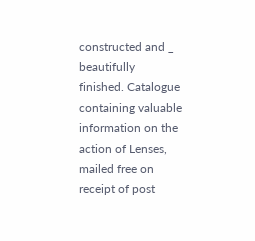constructed and _ beautifully finished. Catalogue containing valuable information on the action of Lenses, mailed free on receipt of post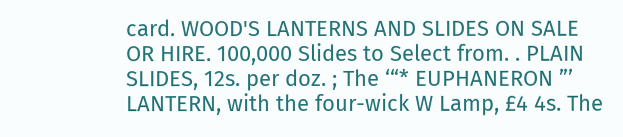card. WOOD'S LANTERNS AND SLIDES ON SALE OR HIRE. 100,000 Slides to Select from. . PLAIN SLIDES, 12s. per doz. ; The ‘“* EUPHANERON ”’ LANTERN, with the four-wick W Lamp, £4 4s. The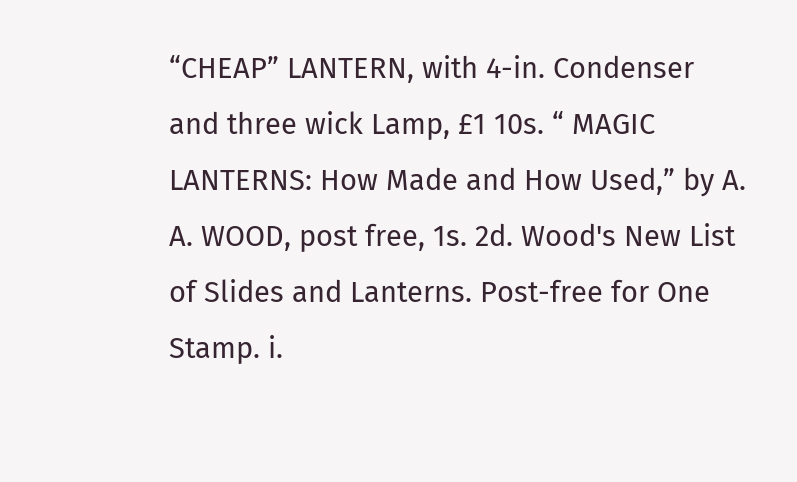“CHEAP” LANTERN, with 4-in. Condenser and three wick Lamp, £1 10s. “ MAGIC LANTERNS: How Made and How Used,” by A. A. WOOD, post free, 1s. 2d. Wood's New List of Slides and Lanterns. Post-free for One Stamp. i.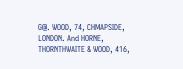G@. WOOD, 74, CHMAPSIDE, LONDON. And HORNE, THORNTHWAITE & WOOD, 416,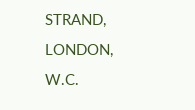STRAND, LONDON, W.C.